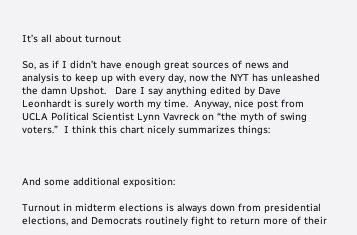It’s all about turnout

So, as if I didn’t have enough great sources of news and analysis to keep up with every day, now the NYT has unleashed the damn Upshot.   Dare I say anything edited by Dave Leonhardt is surely worth my time.  Anyway, nice post from UCLA Political Scientist Lynn Vavreck on “the myth of swing voters.”  I think this chart nicely summarizes things:



And some additional exposition:

Turnout in midterm elections is always down from presidential elections, and Democrats routinely fight to return more of their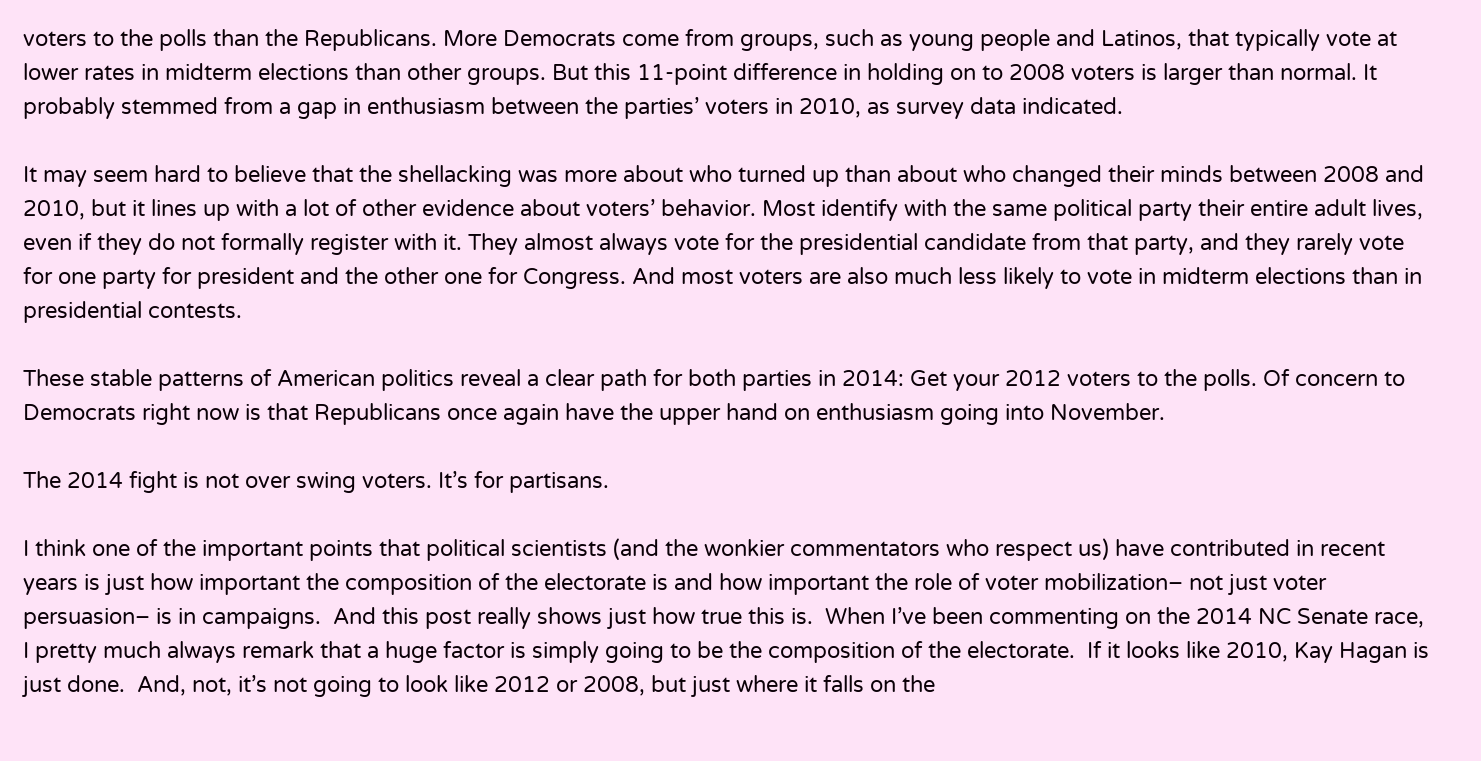voters to the polls than the Republicans. More Democrats come from groups, such as young people and Latinos, that typically vote at lower rates in midterm elections than other groups. But this 11-point difference in holding on to 2008 voters is larger than normal. It probably stemmed from a gap in enthusiasm between the parties’ voters in 2010, as survey data indicated.

It may seem hard to believe that the shellacking was more about who turned up than about who changed their minds between 2008 and 2010, but it lines up with a lot of other evidence about voters’ behavior. Most identify with the same political party their entire adult lives, even if they do not formally register with it. They almost always vote for the presidential candidate from that party, and they rarely vote for one party for president and the other one for Congress. And most voters are also much less likely to vote in midterm elections than in presidential contests.

These stable patterns of American politics reveal a clear path for both parties in 2014: Get your 2012 voters to the polls. Of concern to Democrats right now is that Republicans once again have the upper hand on enthusiasm going into November.

The 2014 fight is not over swing voters. It’s for partisans.

I think one of the important points that political scientists (and the wonkier commentators who respect us) have contributed in recent years is just how important the composition of the electorate is and how important the role of voter mobilization– not just voter persuasion– is in campaigns.  And this post really shows just how true this is.  When I’ve been commenting on the 2014 NC Senate race, I pretty much always remark that a huge factor is simply going to be the composition of the electorate.  If it looks like 2010, Kay Hagan is just done.  And, not, it’s not going to look like 2012 or 2008, but just where it falls on the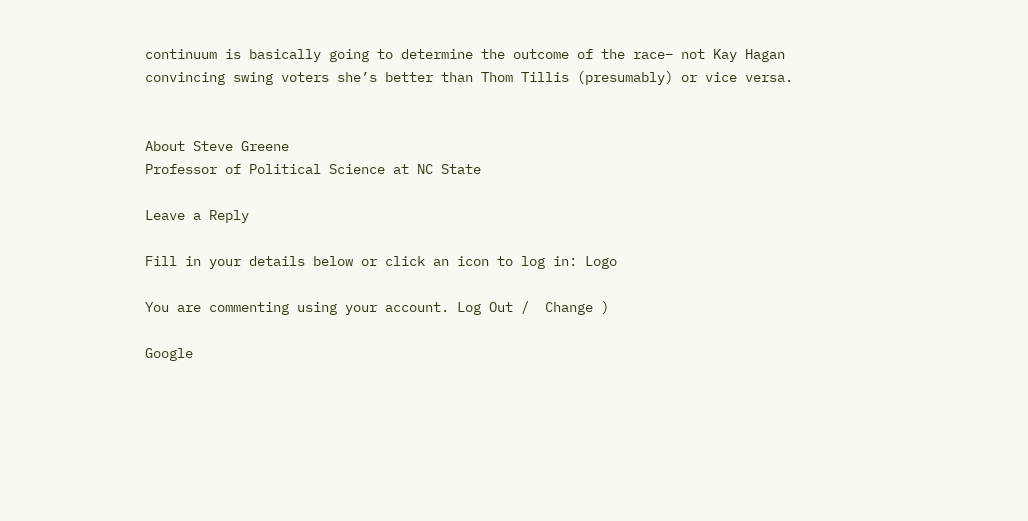continuum is basically going to determine the outcome of the race– not Kay Hagan convincing swing voters she’s better than Thom Tillis (presumably) or vice versa.


About Steve Greene
Professor of Political Science at NC State

Leave a Reply

Fill in your details below or click an icon to log in: Logo

You are commenting using your account. Log Out /  Change )

Google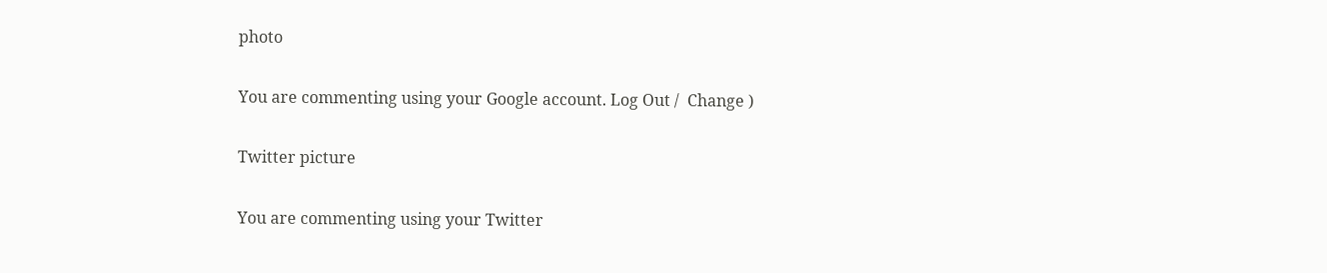photo

You are commenting using your Google account. Log Out /  Change )

Twitter picture

You are commenting using your Twitter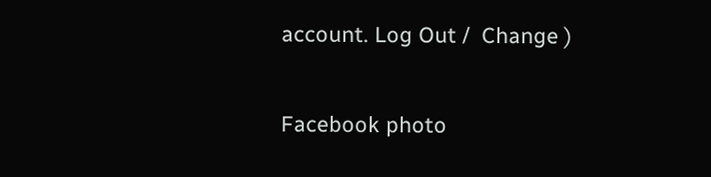account. Log Out /  Change )

Facebook photo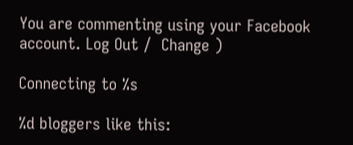You are commenting using your Facebook account. Log Out /  Change )

Connecting to %s

%d bloggers like this: